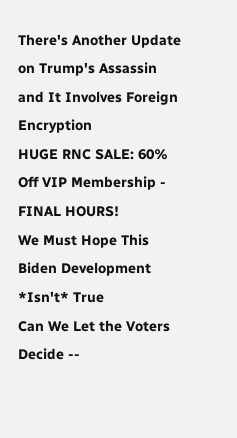There's Another Update on Trump's Assassin and It Involves Foreign Encryption
HUGE RNC SALE: 60% Off VIP Membership - FINAL HOURS!
We Must Hope This Biden Development *Isn't* True
Can We Let the Voters Decide --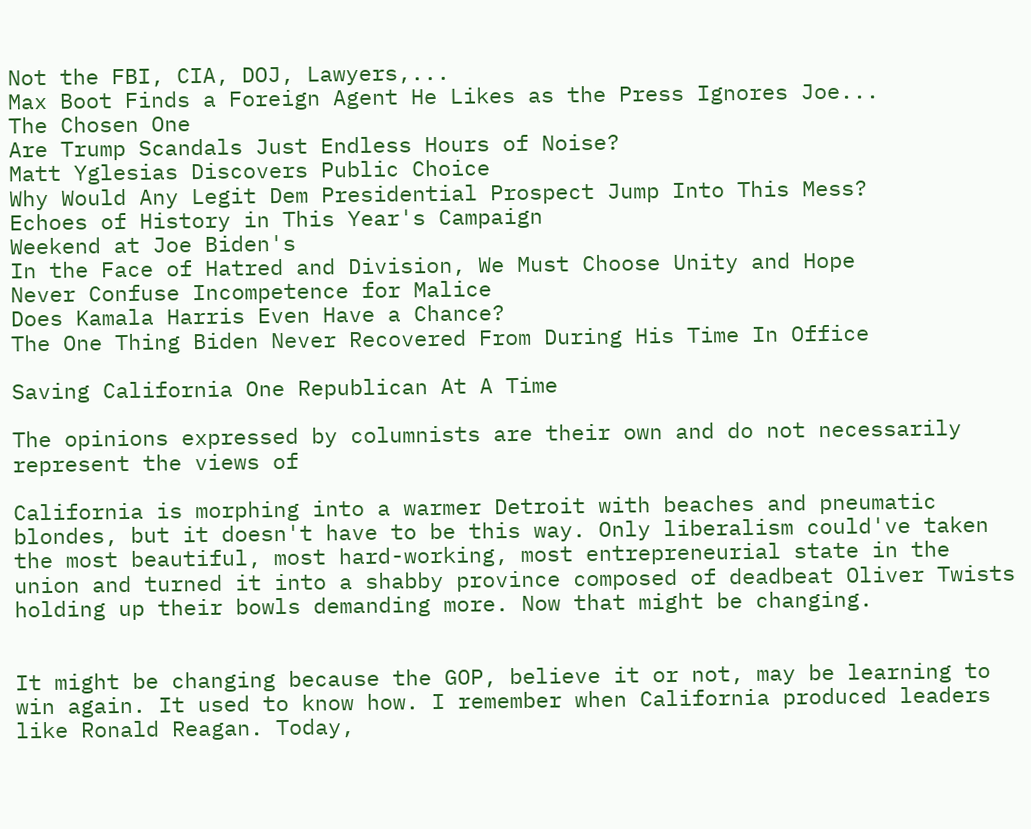Not the FBI, CIA, DOJ, Lawyers,...
Max Boot Finds a Foreign Agent He Likes as the Press Ignores Joe...
The Chosen One
Are Trump Scandals Just Endless Hours of Noise?
Matt Yglesias Discovers Public Choice
Why Would Any Legit Dem Presidential Prospect Jump Into This Mess?
Echoes of History in This Year's Campaign
Weekend at Joe Biden's
In the Face of Hatred and Division, We Must Choose Unity and Hope
Never Confuse Incompetence for Malice
Does Kamala Harris Even Have a Chance?
The One Thing Biden Never Recovered From During His Time In Office

Saving California One Republican At A Time

The opinions expressed by columnists are their own and do not necessarily represent the views of

California is morphing into a warmer Detroit with beaches and pneumatic blondes, but it doesn't have to be this way. Only liberalism could've taken the most beautiful, most hard-working, most entrepreneurial state in the union and turned it into a shabby province composed of deadbeat Oliver Twists holding up their bowls demanding more. Now that might be changing.


It might be changing because the GOP, believe it or not, may be learning to win again. It used to know how. I remember when California produced leaders like Ronald Reagan. Today,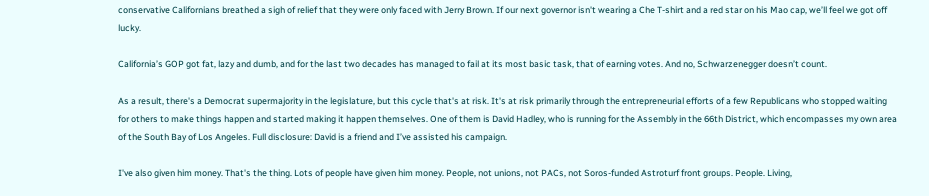conservative Californians breathed a sigh of relief that they were only faced with Jerry Brown. If our next governor isn't wearing a Che T-shirt and a red star on his Mao cap, we’ll feel we got off lucky.

California’s GOP got fat, lazy and dumb, and for the last two decades has managed to fail at its most basic task, that of earning votes. And no, Schwarzenegger doesn’t count.

As a result, there's a Democrat supermajority in the legislature, but this cycle that's at risk. It's at risk primarily through the entrepreneurial efforts of a few Republicans who stopped waiting for others to make things happen and started making it happen themselves. One of them is David Hadley, who is running for the Assembly in the 66th District, which encompasses my own area of the South Bay of Los Angeles. Full disclosure: David is a friend and I’ve assisted his campaign.

I've also given him money. That's the thing. Lots of people have given him money. People, not unions, not PACs, not Soros-funded Astroturf front groups. People. Living,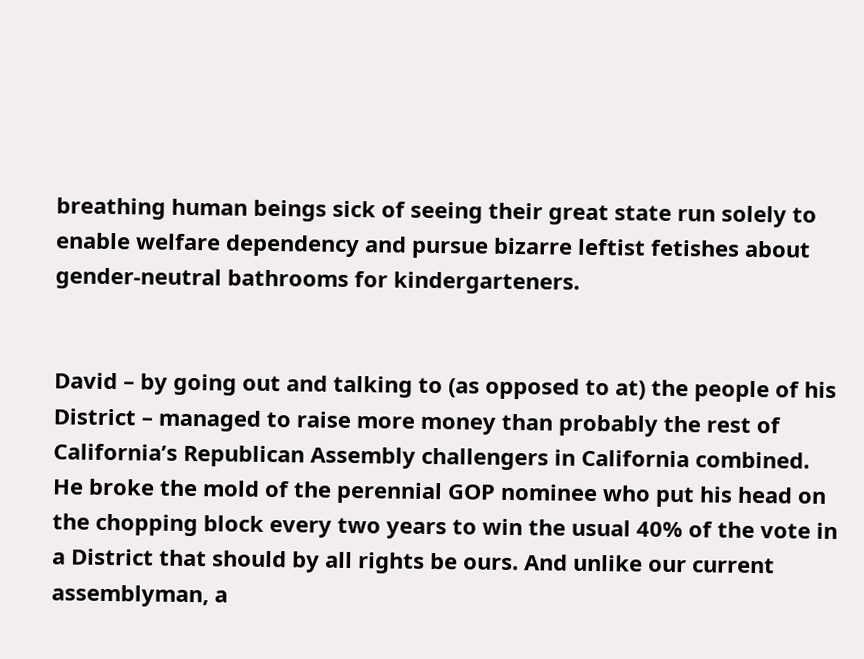breathing human beings sick of seeing their great state run solely to enable welfare dependency and pursue bizarre leftist fetishes about gender-neutral bathrooms for kindergarteners.


David – by going out and talking to (as opposed to at) the people of his District – managed to raise more money than probably the rest of California’s Republican Assembly challengers in California combined. He broke the mold of the perennial GOP nominee who put his head on the chopping block every two years to win the usual 40% of the vote in a District that should by all rights be ours. And unlike our current assemblyman, a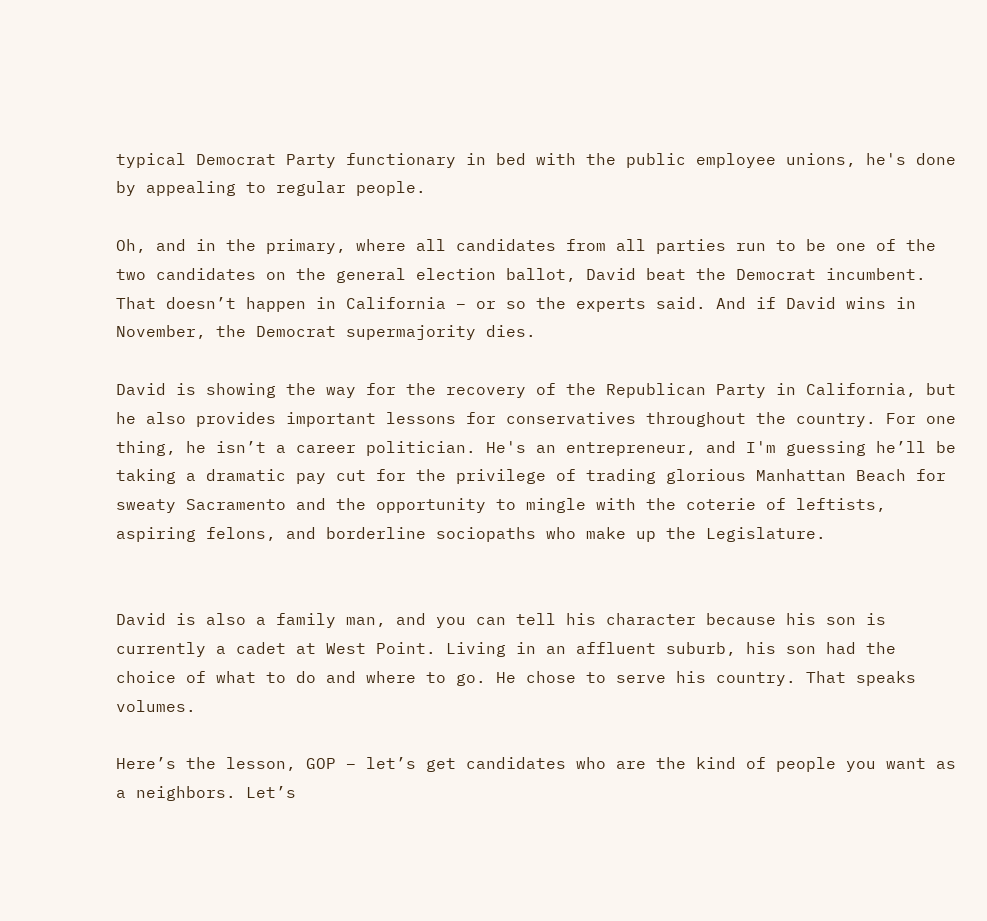typical Democrat Party functionary in bed with the public employee unions, he's done by appealing to regular people.

Oh, and in the primary, where all candidates from all parties run to be one of the two candidates on the general election ballot, David beat the Democrat incumbent. That doesn’t happen in California – or so the experts said. And if David wins in November, the Democrat supermajority dies.

David is showing the way for the recovery of the Republican Party in California, but he also provides important lessons for conservatives throughout the country. For one thing, he isn’t a career politician. He's an entrepreneur, and I'm guessing he’ll be taking a dramatic pay cut for the privilege of trading glorious Manhattan Beach for sweaty Sacramento and the opportunity to mingle with the coterie of leftists, aspiring felons, and borderline sociopaths who make up the Legislature.


David is also a family man, and you can tell his character because his son is currently a cadet at West Point. Living in an affluent suburb, his son had the choice of what to do and where to go. He chose to serve his country. That speaks volumes.

Here’s the lesson, GOP – let’s get candidates who are the kind of people you want as a neighbors. Let’s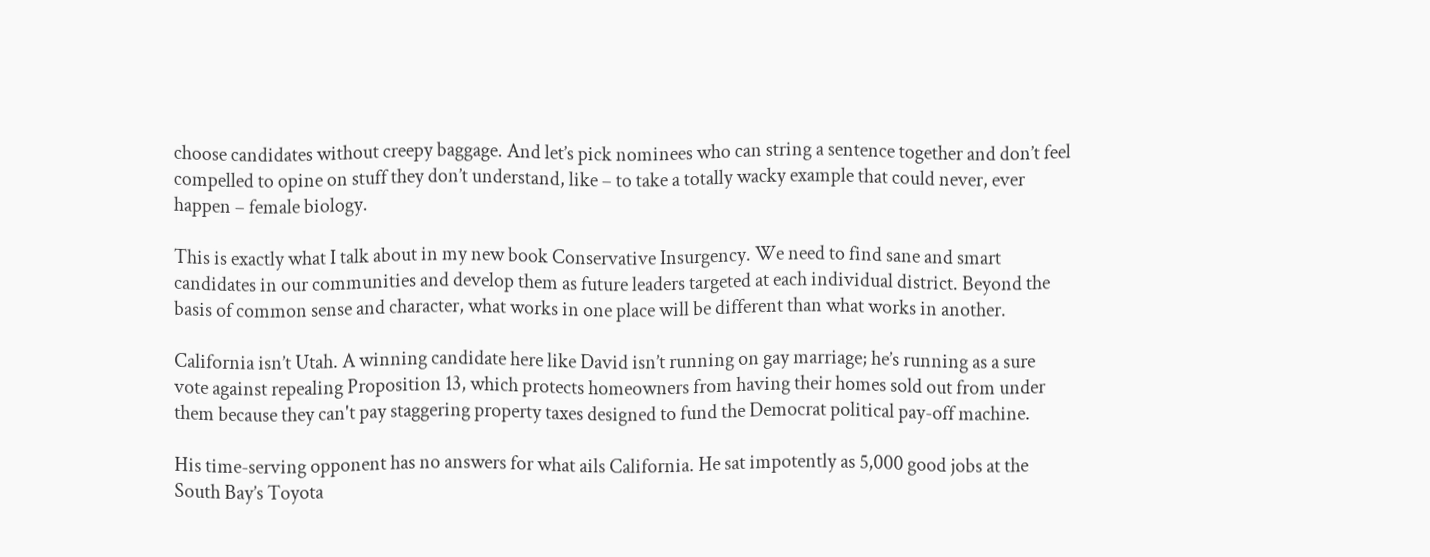choose candidates without creepy baggage. And let’s pick nominees who can string a sentence together and don’t feel compelled to opine on stuff they don’t understand, like – to take a totally wacky example that could never, ever happen – female biology.

This is exactly what I talk about in my new book Conservative Insurgency. We need to find sane and smart candidates in our communities and develop them as future leaders targeted at each individual district. Beyond the basis of common sense and character, what works in one place will be different than what works in another.

California isn’t Utah. A winning candidate here like David isn’t running on gay marriage; he’s running as a sure vote against repealing Proposition 13, which protects homeowners from having their homes sold out from under them because they can't pay staggering property taxes designed to fund the Democrat political pay-off machine.

His time-serving opponent has no answers for what ails California. He sat impotently as 5,000 good jobs at the South Bay’s Toyota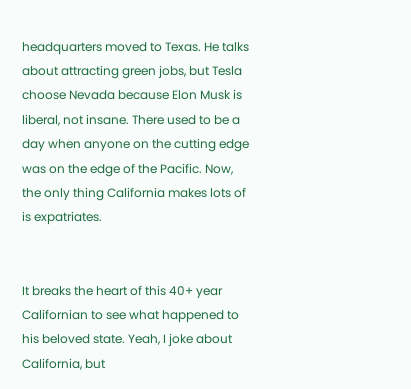headquarters moved to Texas. He talks about attracting green jobs, but Tesla choose Nevada because Elon Musk is liberal, not insane. There used to be a day when anyone on the cutting edge was on the edge of the Pacific. Now, the only thing California makes lots of is expatriates.


It breaks the heart of this 40+ year Californian to see what happened to his beloved state. Yeah, I joke about California, but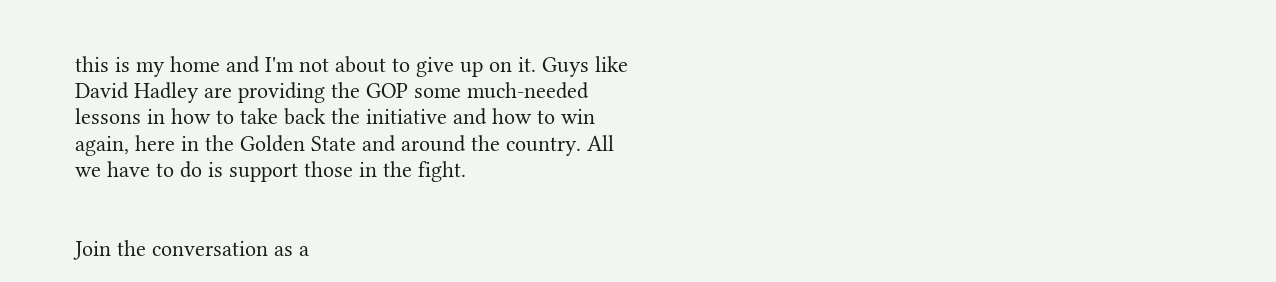this is my home and I'm not about to give up on it. Guys like David Hadley are providing the GOP some much-needed lessons in how to take back the initiative and how to win again, here in the Golden State and around the country. All we have to do is support those in the fight.


Join the conversation as a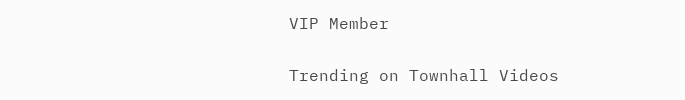VIP Member


Trending on Townhall Videos